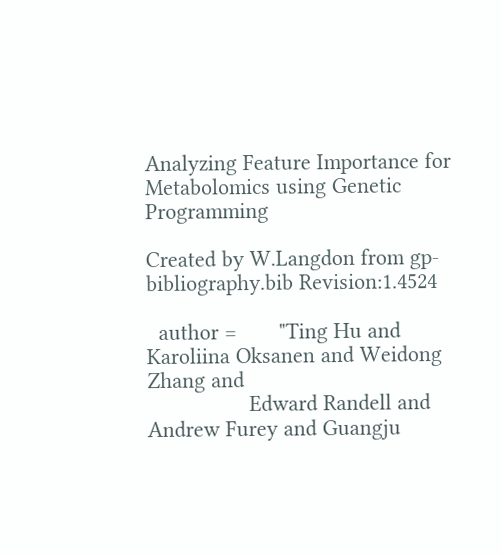Analyzing Feature Importance for Metabolomics using Genetic Programming

Created by W.Langdon from gp-bibliography.bib Revision:1.4524

  author =       "Ting Hu and Karoliina Oksanen and Weidong Zhang and
                 Edward Randell and Andrew Furey and Guangju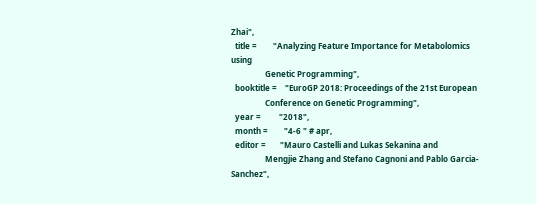Zhai",
  title =        "Analyzing Feature Importance for Metabolomics using
                 Genetic Programming",
  booktitle =    "EuroGP 2018: Proceedings of the 21st European
                 Conference on Genetic Programming",
  year =         "2018",
  month =        "4-6 " # apr,
  editor =       "Mauro Castelli and Lukas Sekanina and
                 Mengjie Zhang and Stefano Cagnoni and Pablo Garcia-Sanchez",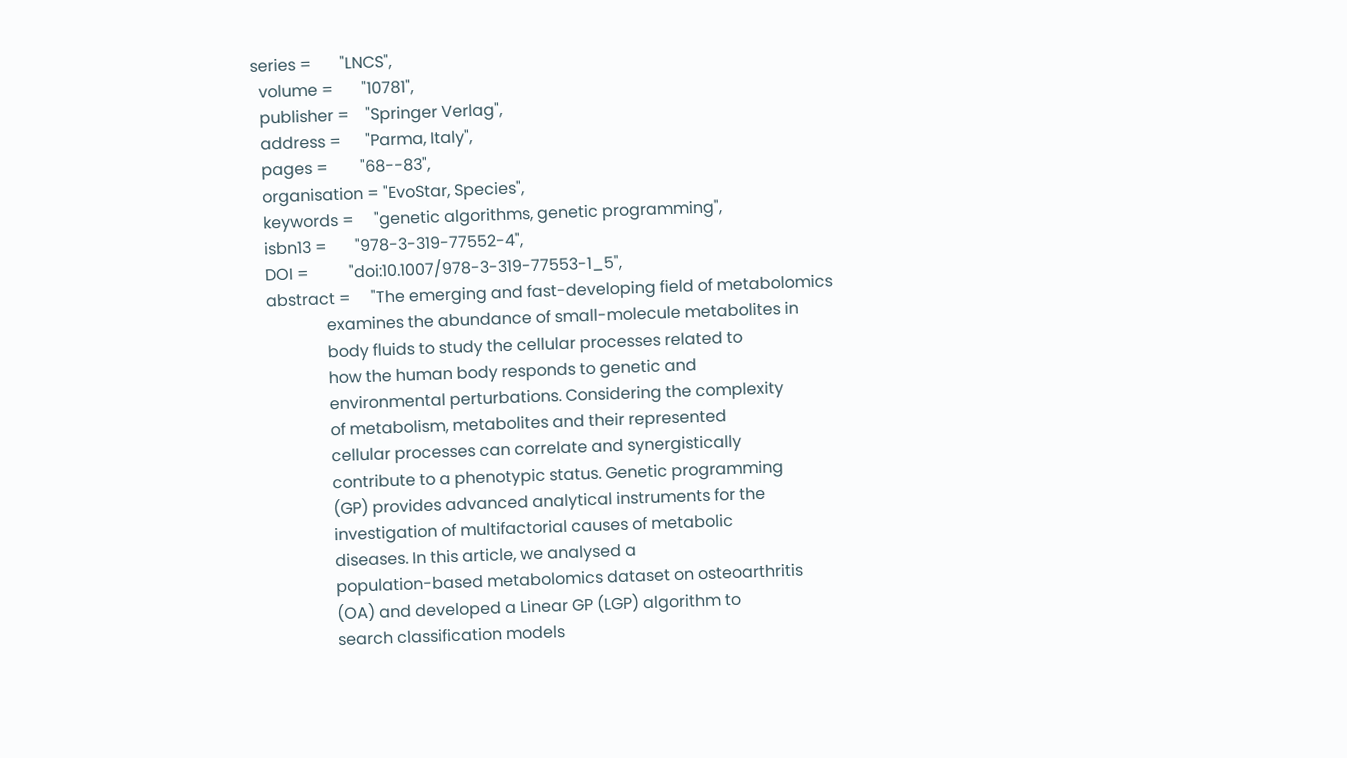series =       "LNCS",
  volume =       "10781",
  publisher =    "Springer Verlag",
  address =      "Parma, Italy",
  pages =        "68--83",
  organisation = "EvoStar, Species",
  keywords =     "genetic algorithms, genetic programming",
  isbn13 =       "978-3-319-77552-4",
  DOI =          "doi:10.1007/978-3-319-77553-1_5",
  abstract =     "The emerging and fast-developing field of metabolomics
                 examines the abundance of small-molecule metabolites in
                 body fluids to study the cellular processes related to
                 how the human body responds to genetic and
                 environmental perturbations. Considering the complexity
                 of metabolism, metabolites and their represented
                 cellular processes can correlate and synergistically
                 contribute to a phenotypic status. Genetic programming
                 (GP) provides advanced analytical instruments for the
                 investigation of multifactorial causes of metabolic
                 diseases. In this article, we analysed a
                 population-based metabolomics dataset on osteoarthritis
                 (OA) and developed a Linear GP (LGP) algorithm to
                 search classification models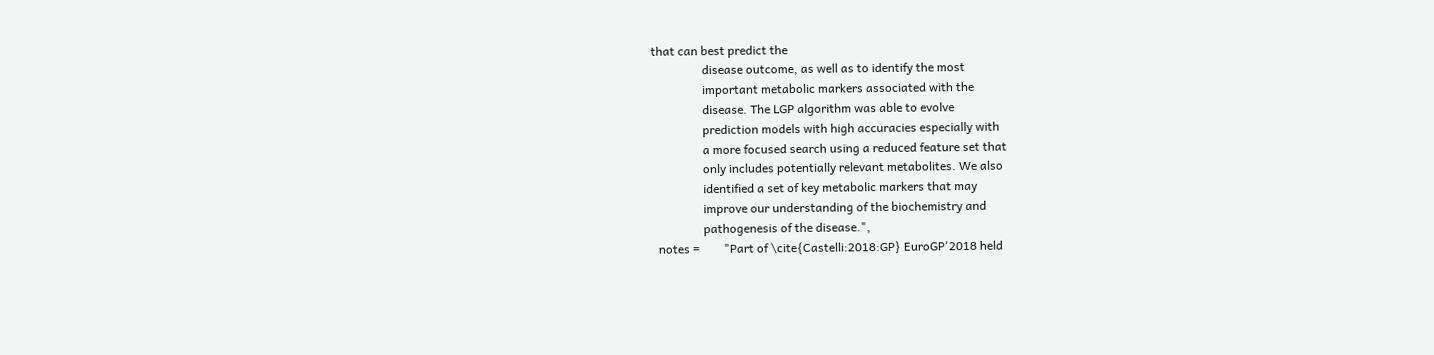that can best predict the
                 disease outcome, as well as to identify the most
                 important metabolic markers associated with the
                 disease. The LGP algorithm was able to evolve
                 prediction models with high accuracies especially with
                 a more focused search using a reduced feature set that
                 only includes potentially relevant metabolites. We also
                 identified a set of key metabolic markers that may
                 improve our understanding of the biochemistry and
                 pathogenesis of the disease.",
  notes =        "Part of \cite{Castelli:2018:GP} EuroGP'2018 held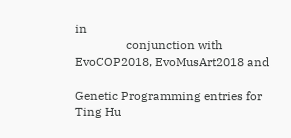in
                 conjunction with EvoCOP2018, EvoMusArt2018 and

Genetic Programming entries for Ting Hu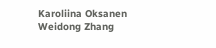Karoliina Oksanen Weidong Zhang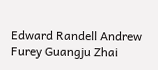Edward Randell Andrew Furey Guangju Zhai